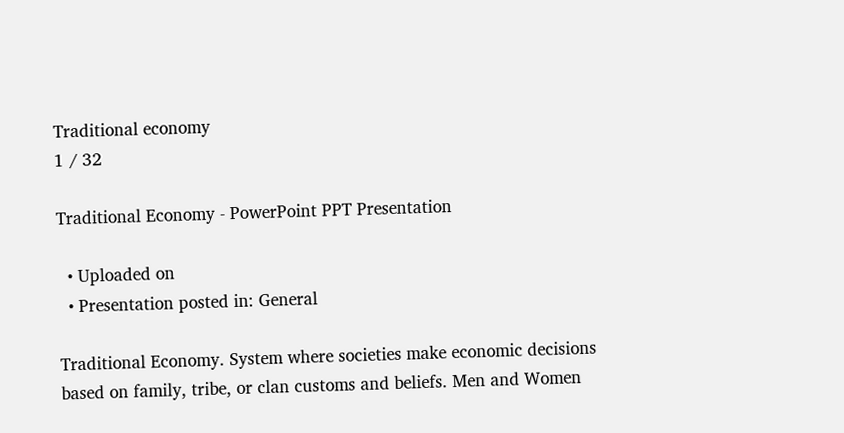Traditional economy
1 / 32

Traditional Economy - PowerPoint PPT Presentation

  • Uploaded on
  • Presentation posted in: General

Traditional Economy. System where societies make economic decisions based on family, tribe, or clan customs and beliefs. Men and Women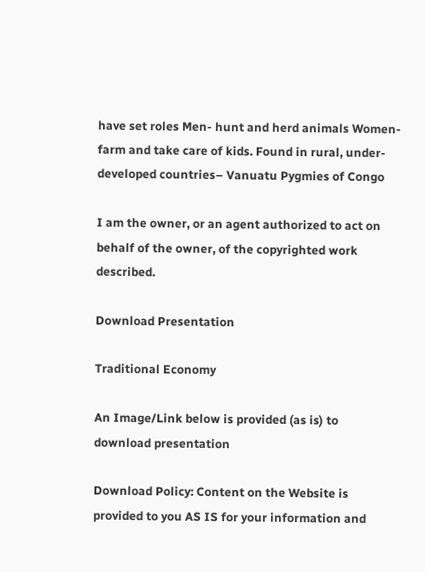have set roles Men- hunt and herd animals Women- farm and take care of kids. Found in rural, under-developed countries– Vanuatu Pygmies of Congo

I am the owner, or an agent authorized to act on behalf of the owner, of the copyrighted work described.

Download Presentation

Traditional Economy

An Image/Link below is provided (as is) to download presentation

Download Policy: Content on the Website is provided to you AS IS for your information and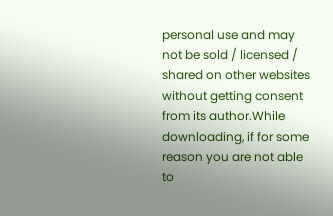personal use and may not be sold / licensed / shared on other websites without getting consent from its author.While downloading, if for some reason you are not able to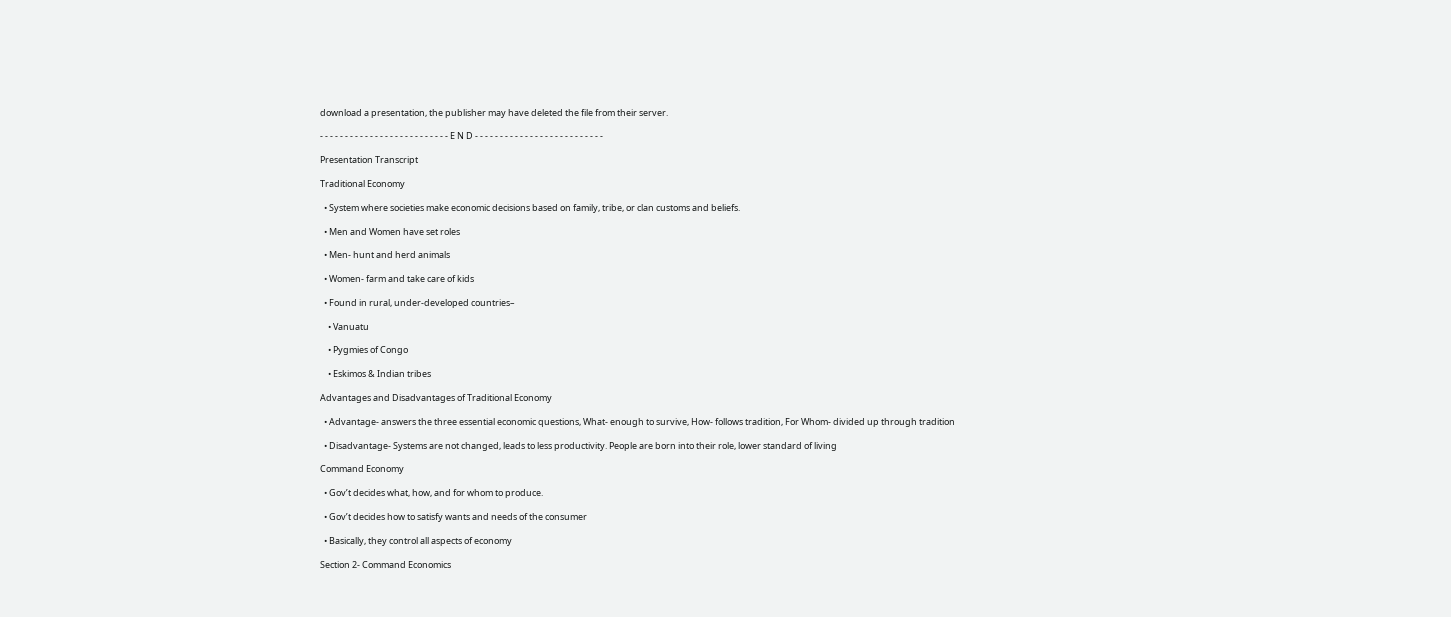download a presentation, the publisher may have deleted the file from their server.

- - - - - - - - - - - - - - - - - - - - - - - - - - E N D - - - - - - - - - - - - - - - - - - - - - - - - - -

Presentation Transcript

Traditional Economy

  • System where societies make economic decisions based on family, tribe, or clan customs and beliefs.

  • Men and Women have set roles

  • Men- hunt and herd animals

  • Women- farm and take care of kids

  • Found in rural, under-developed countries–

    • Vanuatu

    • Pygmies of Congo

    • Eskimos & Indian tribes

Advantages and Disadvantages of Traditional Economy

  • Advantage- answers the three essential economic questions, What- enough to survive, How- follows tradition, For Whom- divided up through tradition

  • Disadvantage- Systems are not changed, leads to less productivity. People are born into their role, lower standard of living

Command Economy

  • Gov’t decides what, how, and for whom to produce.

  • Gov’t decides how to satisfy wants and needs of the consumer

  • Basically, they control all aspects of economy

Section 2- Command Economics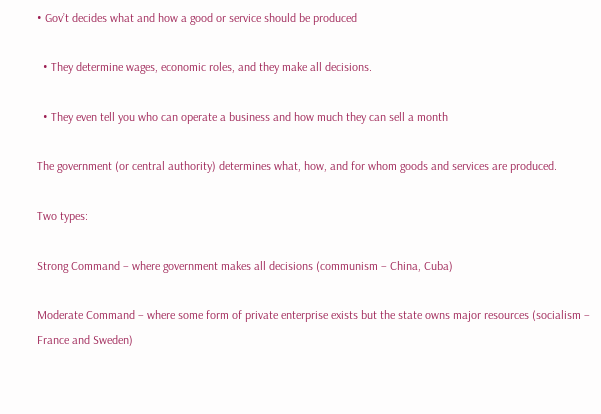• Gov’t decides what and how a good or service should be produced

  • They determine wages, economic roles, and they make all decisions.

  • They even tell you who can operate a business and how much they can sell a month

The government (or central authority) determines what, how, and for whom goods and services are produced.

Two types:

Strong Command – where government makes all decisions (communism – China, Cuba)

Moderate Command – where some form of private enterprise exists but the state owns major resources (socialism – France and Sweden)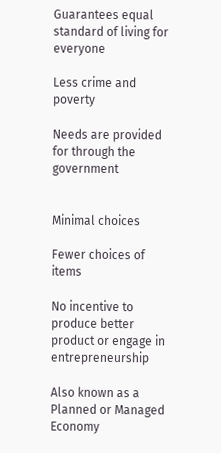Guarantees equal standard of living for everyone

Less crime and poverty

Needs are provided for through the government


Minimal choices

Fewer choices of items

No incentive to produce better product or engage in entrepreneurship

Also known as a Planned or Managed Economy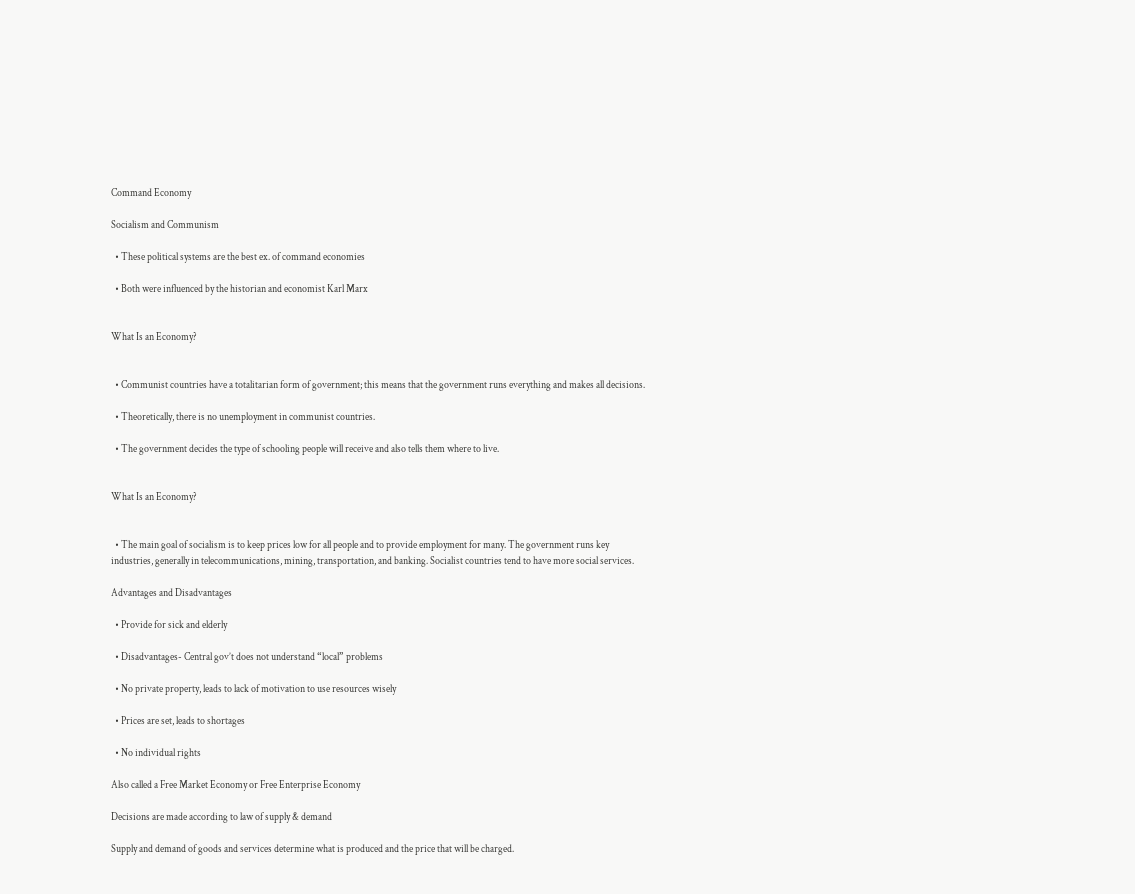Command Economy

Socialism and Communism

  • These political systems are the best ex. of command economies

  • Both were influenced by the historian and economist Karl Marx


What Is an Economy?


  • Communist countries have a totalitarian form of government; this means that the government runs everything and makes all decisions.

  • Theoretically, there is no unemployment in communist countries.

  • The government decides the type of schooling people will receive and also tells them where to live.


What Is an Economy?


  • The main goal of socialism is to keep prices low for all people and to provide employment for many. The government runs key industries, generally in telecommunications, mining, transportation, and banking. Socialist countries tend to have more social services.

Advantages and Disadvantages

  • Provide for sick and elderly

  • Disadvantages- Central gov’t does not understand “local” problems

  • No private property, leads to lack of motivation to use resources wisely

  • Prices are set, leads to shortages

  • No individual rights

Also called a Free Market Economy or Free Enterprise Economy

Decisions are made according to law of supply & demand

Supply and demand of goods and services determine what is produced and the price that will be charged.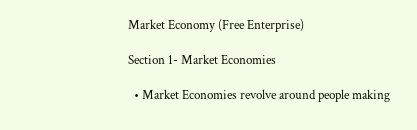Market Economy (Free Enterprise)

Section 1- Market Economies

  • Market Economies revolve around people making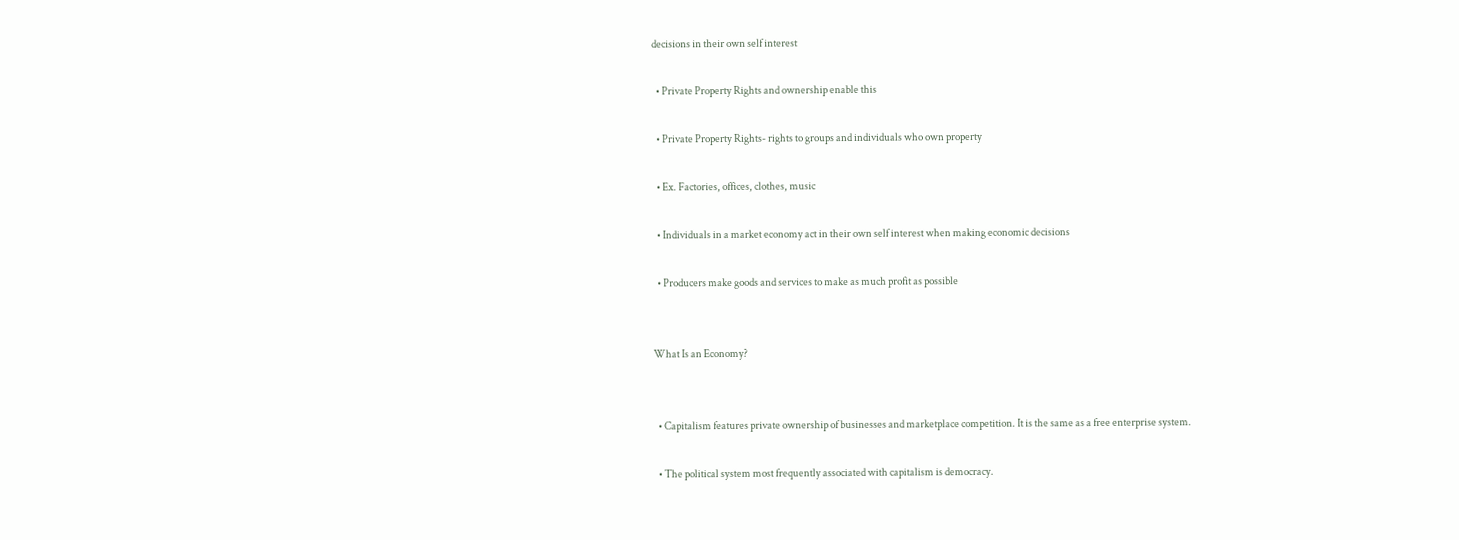decisions in their own self interest

  • Private Property Rights and ownership enable this

  • Private Property Rights- rights to groups and individuals who own property

  • Ex. Factories, offices, clothes, music

  • Individuals in a market economy act in their own self interest when making economic decisions

  • Producers make goods and services to make as much profit as possible


What Is an Economy?


  • Capitalism features private ownership of businesses and marketplace competition. It is the same as a free enterprise system.

  • The political system most frequently associated with capitalism is democracy.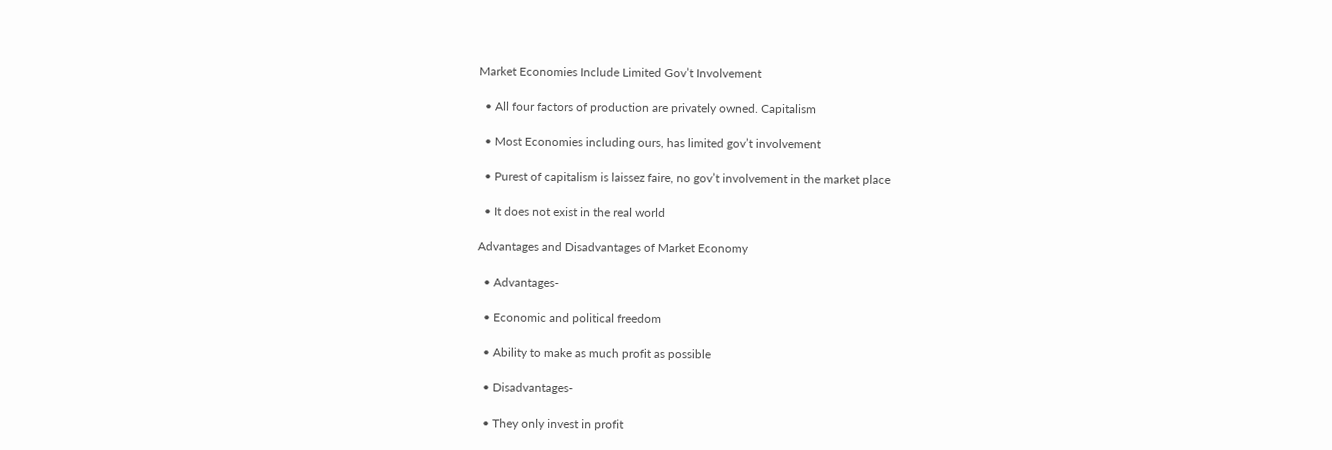Market Economies Include Limited Gov’t Involvement

  • All four factors of production are privately owned. Capitalism

  • Most Economies including ours, has limited gov’t involvement

  • Purest of capitalism is laissez faire, no gov’t involvement in the market place

  • It does not exist in the real world

Advantages and Disadvantages of Market Economy

  • Advantages-

  • Economic and political freedom

  • Ability to make as much profit as possible

  • Disadvantages-

  • They only invest in profit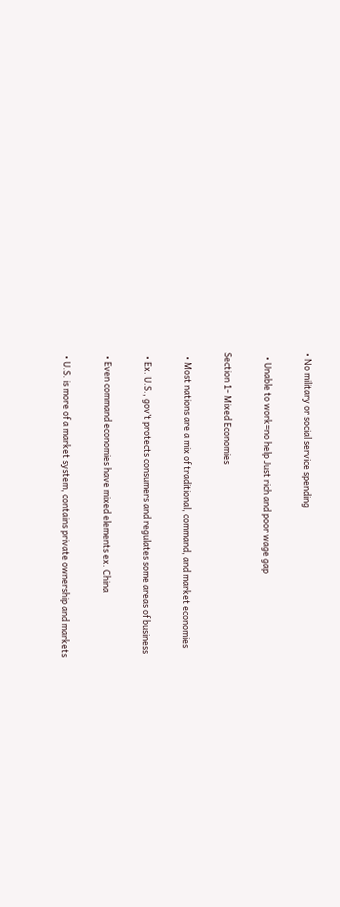• No military or social service spending

  • Unable to work=no help Just rich and poor wage gap

Section 1- Mixed Economies

  • Most nations are a mix of traditional, command, and market economies

  • Ex. U.S., gov’t protects consumers and regulates some areas of business

  • Even command economies have mixed elements ex. China

  • U.S. is more of a market system, contains private ownership and markets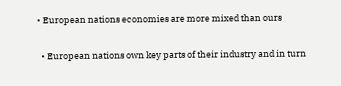• European nations economies are more mixed than ours

  • European nations own key parts of their industry and in turn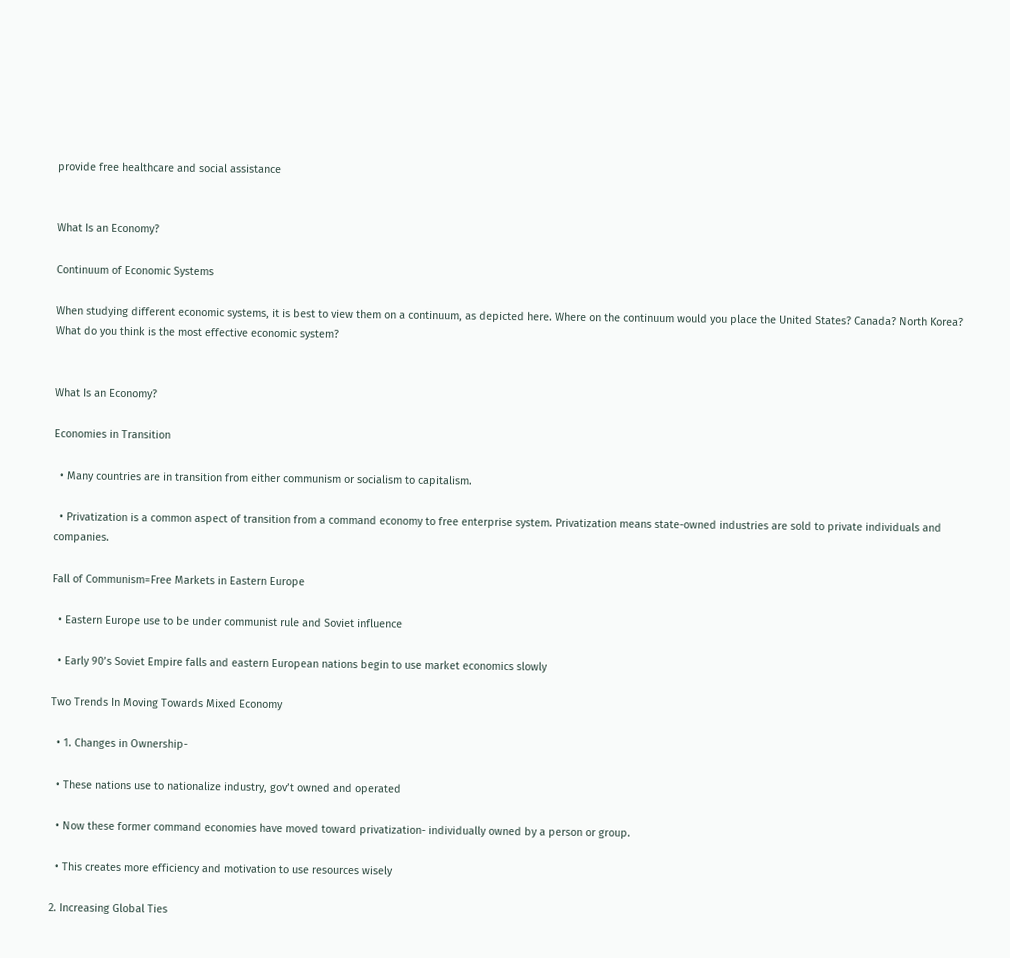provide free healthcare and social assistance


What Is an Economy?

Continuum of Economic Systems

When studying different economic systems, it is best to view them on a continuum, as depicted here. Where on the continuum would you place the United States? Canada? North Korea? What do you think is the most effective economic system?


What Is an Economy?

Economies in Transition

  • Many countries are in transition from either communism or socialism to capitalism.

  • Privatization is a common aspect of transition from a command economy to free enterprise system. Privatization means state-owned industries are sold to private individuals and companies.

Fall of Communism=Free Markets in Eastern Europe

  • Eastern Europe use to be under communist rule and Soviet influence

  • Early 90’s Soviet Empire falls and eastern European nations begin to use market economics slowly

Two Trends In Moving Towards Mixed Economy

  • 1. Changes in Ownership-

  • These nations use to nationalize industry, gov’t owned and operated

  • Now these former command economies have moved toward privatization- individually owned by a person or group.

  • This creates more efficiency and motivation to use resources wisely

2. Increasing Global Ties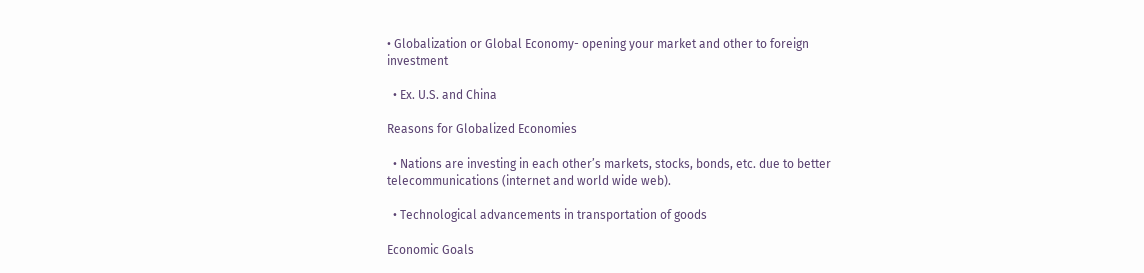• Globalization or Global Economy- opening your market and other to foreign investment

  • Ex. U.S. and China

Reasons for Globalized Economies

  • Nations are investing in each other’s markets, stocks, bonds, etc. due to better telecommunications (internet and world wide web).

  • Technological advancements in transportation of goods

Economic Goals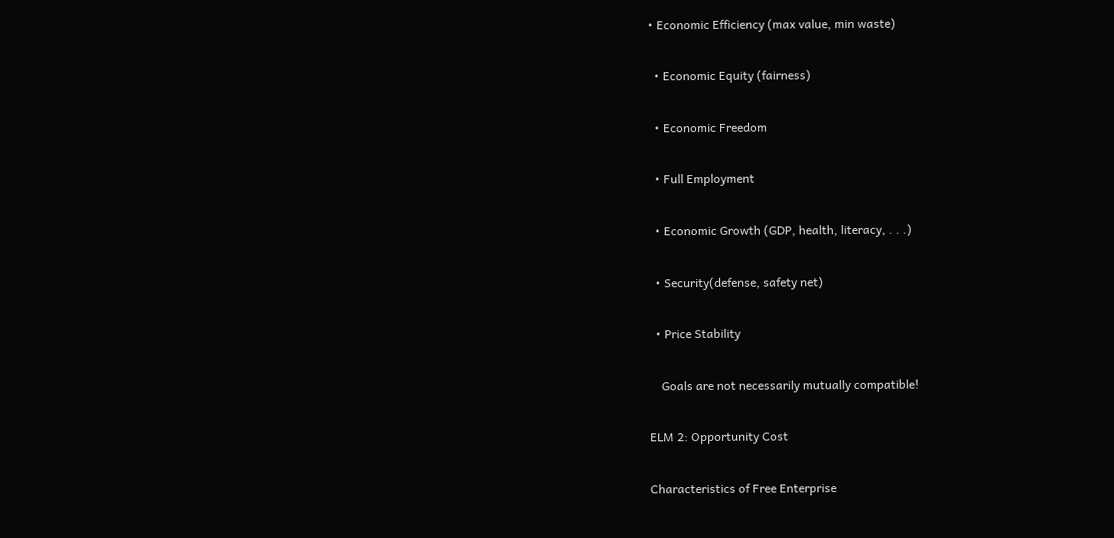• Economic Efficiency (max value, min waste)

  • Economic Equity (fairness)

  • Economic Freedom

  • Full Employment

  • Economic Growth (GDP, health, literacy, . . .)

  • Security(defense, safety net)

  • Price Stability

    Goals are not necessarily mutually compatible!

ELM 2: Opportunity Cost

Characteristics of Free Enterprise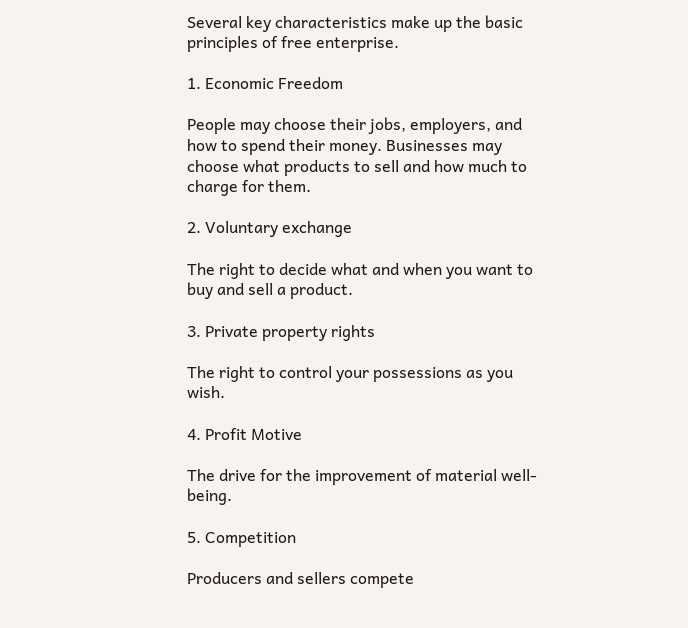Several key characteristics make up the basic principles of free enterprise.

1. Economic Freedom

People may choose their jobs, employers, and how to spend their money. Businesses may choose what products to sell and how much to charge for them.

2. Voluntary exchange

The right to decide what and when you want to buy and sell a product.

3. Private property rights

The right to control your possessions as you wish.

4. Profit Motive

The drive for the improvement of material well-being.

5. Competition

Producers and sellers compete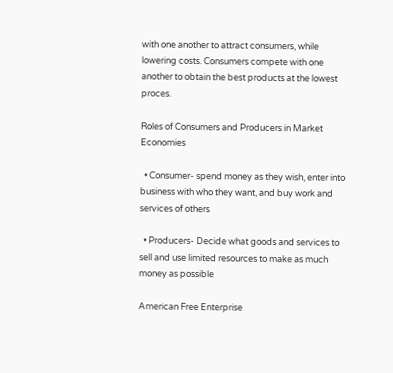with one another to attract consumers, while lowering costs. Consumers compete with one another to obtain the best products at the lowest proces.

Roles of Consumers and Producers in Market Economies

  • Consumer- spend money as they wish, enter into business with who they want, and buy work and services of others

  • Producers- Decide what goods and services to sell and use limited resources to make as much money as possible

American Free Enterprise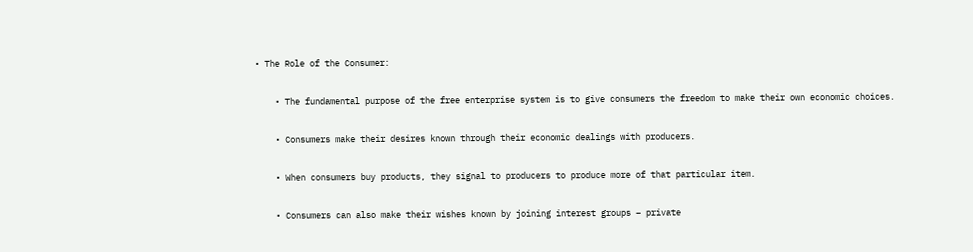• The Role of the Consumer:

    • The fundamental purpose of the free enterprise system is to give consumers the freedom to make their own economic choices.

    • Consumers make their desires known through their economic dealings with producers.

    • When consumers buy products, they signal to producers to produce more of that particular item.

    • Consumers can also make their wishes known by joining interest groups – private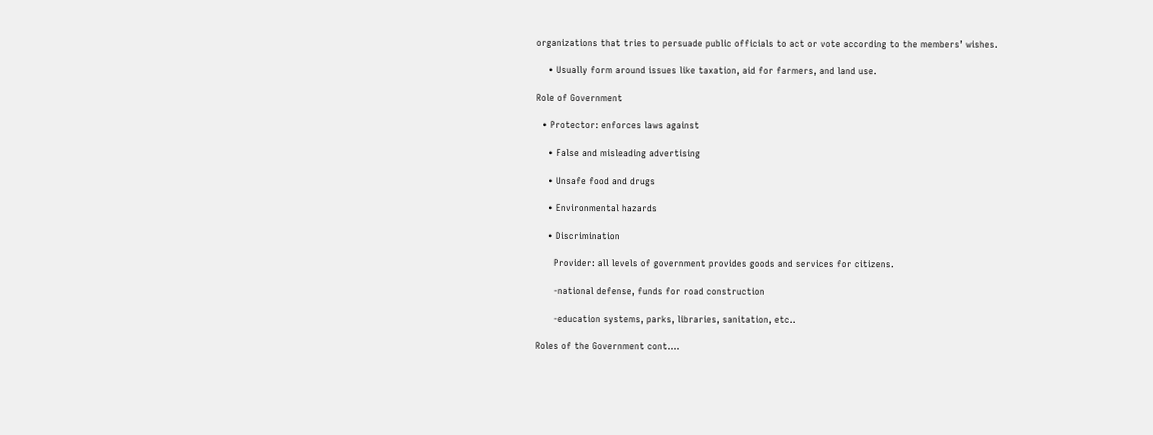organizations that tries to persuade public officials to act or vote according to the members’ wishes.

    • Usually form around issues like taxation, aid for farmers, and land use.

Role of Government

  • Protector: enforces laws against

    • False and misleading advertising

    • Unsafe food and drugs

    • Environmental hazards

    • Discrimination

      Provider: all levels of government provides goods and services for citizens.

      -national defense, funds for road construction

      -education systems, parks, libraries, sanitation, etc..

Roles of the Government cont….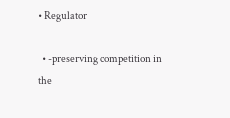• Regulator

  • -preserving competition in the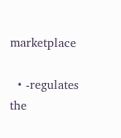marketplace

  • -regulates the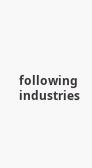following industries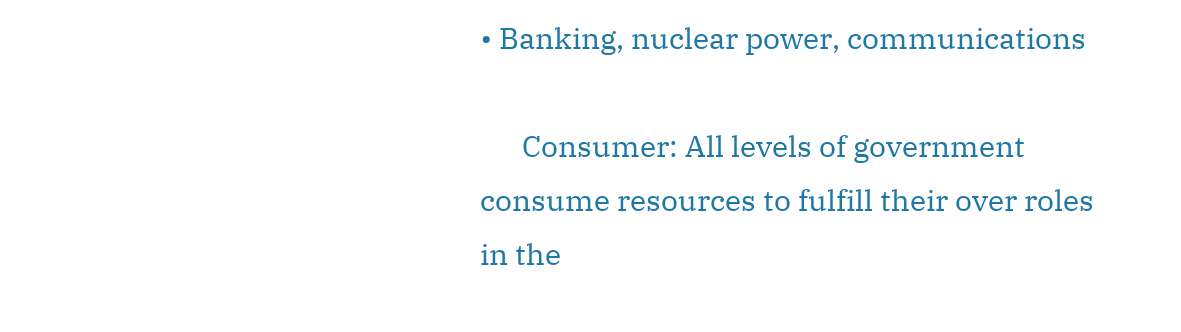• Banking, nuclear power, communications

      Consumer: All levels of government consume resources to fulfill their over roles in the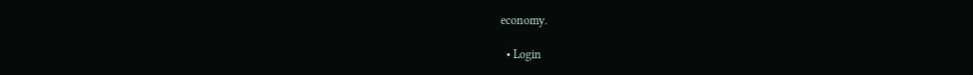economy.

  • Login